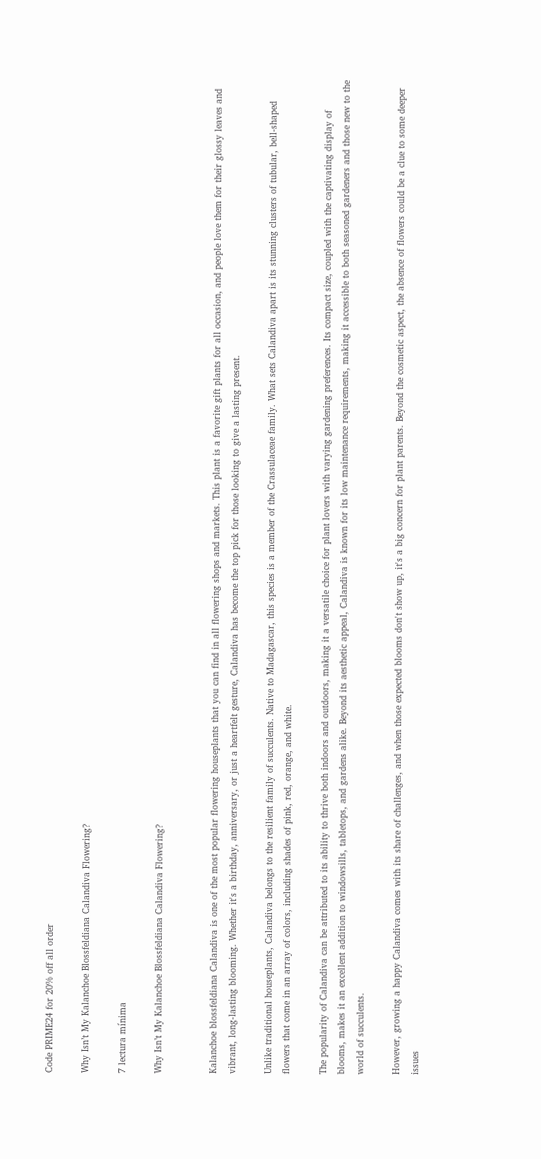Code PRIME24 for 20% off all order

Why Isn’t My Kalanchoe Blossfeldiana Calandiva Flowering?

7 lectura mínima

Why Isn’t My Kalanchoe Blossfeldiana Calandiva Flowering?


Kalanchoe blossfeldiana Calandiva is one of the most popular flowering houseplants that you can find in all flowering shops and markets. This plant is a favorite gift plants for all occasion, and people love them for their glossy leaves and vibrant, long-lasting blooming. Whether it's a birthday, anniversary, or just a heartfelt gesture, Calandiva has become the top pick for those looking to give a lasting present.

Unlike traditional houseplants, Calandiva belongs to the resilient family of succulents. Native to Madagascar, this species is a member of the Crassulaceae family. What sets Calandiva apart is its stunning clusters of tubular, bell-shaped flowers that come in an array of colors, including shades of pink, red, orange, and white.

The popularity of Calandiva can be attributed to its ability to thrive both indoors and outdoors, making it a versatile choice for plant lovers with varying gardening preferences. Its compact size, coupled with the captivating display of blooms, makes it an excellent addition to windowsills, tabletops, and gardens alike. Beyond its aesthetic appeal, Calandiva is known for its low maintenance requirements, making it accessible to both seasoned gardeners and those new to the world of succulents.

However, growing a happy Calandiva comes with its share of challenges, and when those expected blooms don't show up, it's a big concern for plant parents. Beyond the cosmetic aspect, the absence of flowers could be a clue to some deeper issues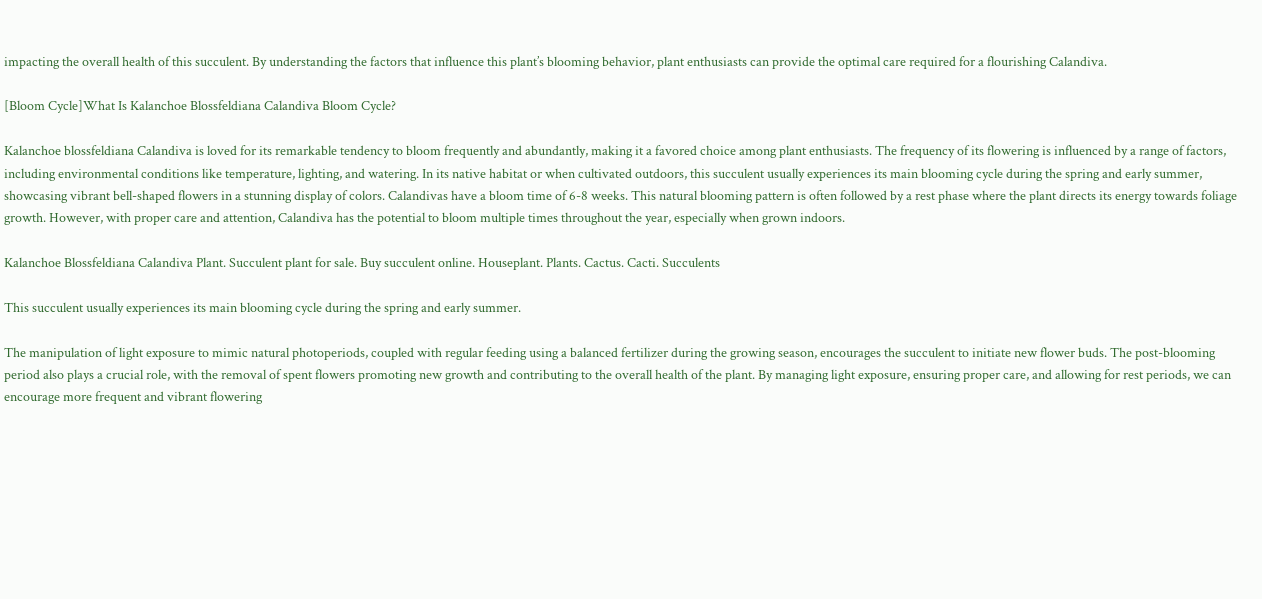impacting the overall health of this succulent. By understanding the factors that influence this plant’s blooming behavior, plant enthusiasts can provide the optimal care required for a flourishing Calandiva.

[Bloom Cycle]What Is Kalanchoe Blossfeldiana Calandiva Bloom Cycle?

Kalanchoe blossfeldiana Calandiva is loved for its remarkable tendency to bloom frequently and abundantly, making it a favored choice among plant enthusiasts. The frequency of its flowering is influenced by a range of factors, including environmental conditions like temperature, lighting, and watering. In its native habitat or when cultivated outdoors, this succulent usually experiences its main blooming cycle during the spring and early summer, showcasing vibrant bell-shaped flowers in a stunning display of colors. Calandivas have a bloom time of 6-8 weeks. This natural blooming pattern is often followed by a rest phase where the plant directs its energy towards foliage growth. However, with proper care and attention, Calandiva has the potential to bloom multiple times throughout the year, especially when grown indoors.

Kalanchoe Blossfeldiana Calandiva Plant. Succulent plant for sale. Buy succulent online. Houseplant. Plants. Cactus. Cacti. Succulents

This succulent usually experiences its main blooming cycle during the spring and early summer.

The manipulation of light exposure to mimic natural photoperiods, coupled with regular feeding using a balanced fertilizer during the growing season, encourages the succulent to initiate new flower buds. The post-blooming period also plays a crucial role, with the removal of spent flowers promoting new growth and contributing to the overall health of the plant. By managing light exposure, ensuring proper care, and allowing for rest periods, we can encourage more frequent and vibrant flowering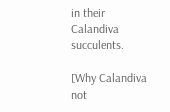in their Calandiva succulents.

[Why Calandiva not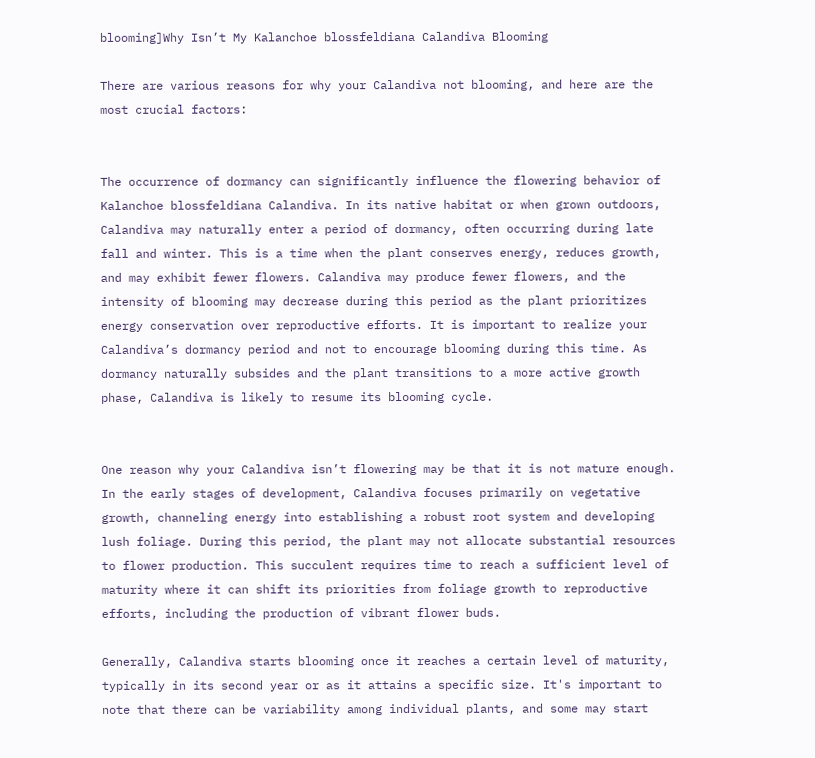blooming]Why Isn’t My Kalanchoe blossfeldiana Calandiva Blooming

There are various reasons for why your Calandiva not blooming, and here are the most crucial factors:


The occurrence of dormancy can significantly influence the flowering behavior of Kalanchoe blossfeldiana Calandiva. In its native habitat or when grown outdoors, Calandiva may naturally enter a period of dormancy, often occurring during late fall and winter. This is a time when the plant conserves energy, reduces growth, and may exhibit fewer flowers. Calandiva may produce fewer flowers, and the intensity of blooming may decrease during this period as the plant prioritizes energy conservation over reproductive efforts. It is important to realize your Calandiva’s dormancy period and not to encourage blooming during this time. As dormancy naturally subsides and the plant transitions to a more active growth phase, Calandiva is likely to resume its blooming cycle.


One reason why your Calandiva isn’t flowering may be that it is not mature enough. In the early stages of development, Calandiva focuses primarily on vegetative growth, channeling energy into establishing a robust root system and developing lush foliage. During this period, the plant may not allocate substantial resources to flower production. This succulent requires time to reach a sufficient level of maturity where it can shift its priorities from foliage growth to reproductive efforts, including the production of vibrant flower buds.

Generally, Calandiva starts blooming once it reaches a certain level of maturity, typically in its second year or as it attains a specific size. It's important to note that there can be variability among individual plants, and some may start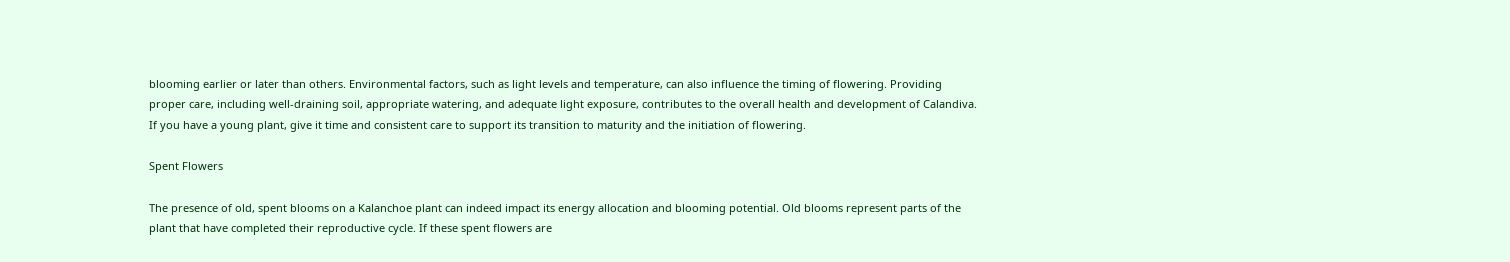blooming earlier or later than others. Environmental factors, such as light levels and temperature, can also influence the timing of flowering. Providing proper care, including well-draining soil, appropriate watering, and adequate light exposure, contributes to the overall health and development of Calandiva. If you have a young plant, give it time and consistent care to support its transition to maturity and the initiation of flowering.

Spent Flowers

The presence of old, spent blooms on a Kalanchoe plant can indeed impact its energy allocation and blooming potential. Old blooms represent parts of the plant that have completed their reproductive cycle. If these spent flowers are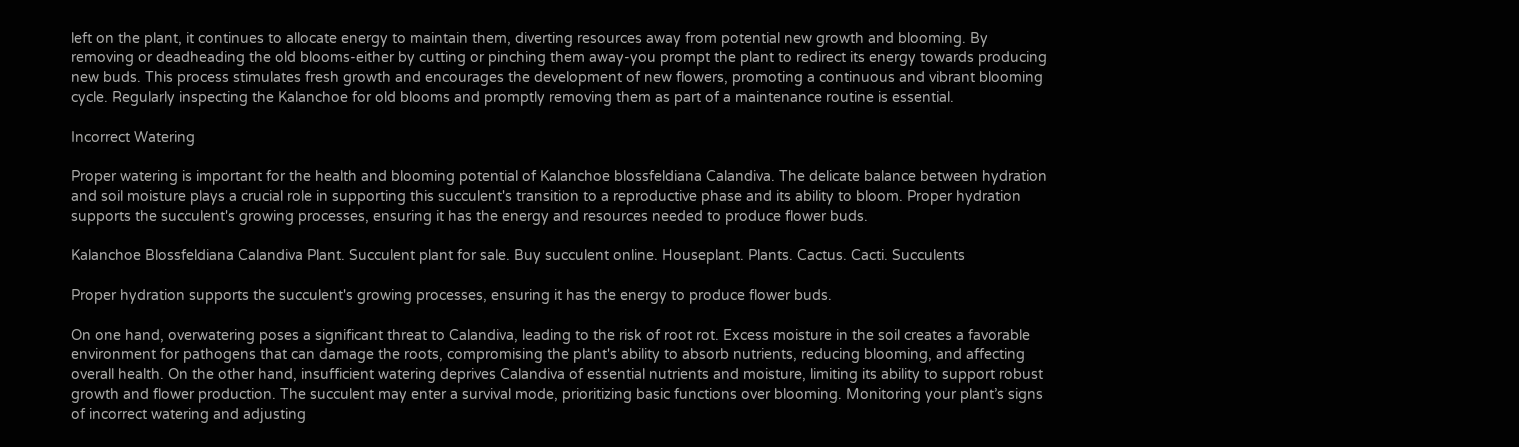left on the plant, it continues to allocate energy to maintain them, diverting resources away from potential new growth and blooming. By removing or deadheading the old blooms-either by cutting or pinching them away-you prompt the plant to redirect its energy towards producing new buds. This process stimulates fresh growth and encourages the development of new flowers, promoting a continuous and vibrant blooming cycle. Regularly inspecting the Kalanchoe for old blooms and promptly removing them as part of a maintenance routine is essential.

Incorrect Watering

Proper watering is important for the health and blooming potential of Kalanchoe blossfeldiana Calandiva. The delicate balance between hydration and soil moisture plays a crucial role in supporting this succulent's transition to a reproductive phase and its ability to bloom. Proper hydration supports the succulent's growing processes, ensuring it has the energy and resources needed to produce flower buds.

Kalanchoe Blossfeldiana Calandiva Plant. Succulent plant for sale. Buy succulent online. Houseplant. Plants. Cactus. Cacti. Succulents

Proper hydration supports the succulent's growing processes, ensuring it has the energy to produce flower buds.

On one hand, overwatering poses a significant threat to Calandiva, leading to the risk of root rot. Excess moisture in the soil creates a favorable environment for pathogens that can damage the roots, compromising the plant's ability to absorb nutrients, reducing blooming, and affecting overall health. On the other hand, insufficient watering deprives Calandiva of essential nutrients and moisture, limiting its ability to support robust growth and flower production. The succulent may enter a survival mode, prioritizing basic functions over blooming. Monitoring your plant’s signs of incorrect watering and adjusting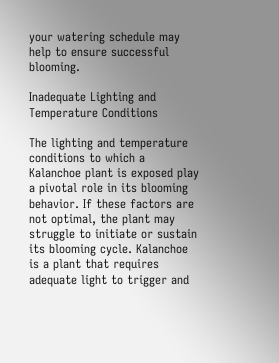your watering schedule may help to ensure successful blooming.

Inadequate Lighting and Temperature Conditions

The lighting and temperature conditions to which a Kalanchoe plant is exposed play a pivotal role in its blooming behavior. If these factors are not optimal, the plant may struggle to initiate or sustain its blooming cycle. Kalanchoe is a plant that requires adequate light to trigger and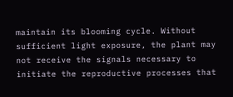maintain its blooming cycle. Without sufficient light exposure, the plant may not receive the signals necessary to initiate the reproductive processes that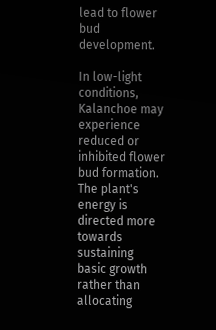lead to flower bud development.

In low-light conditions, Kalanchoe may experience reduced or inhibited flower bud formation. The plant's energy is directed more towards sustaining basic growth rather than allocating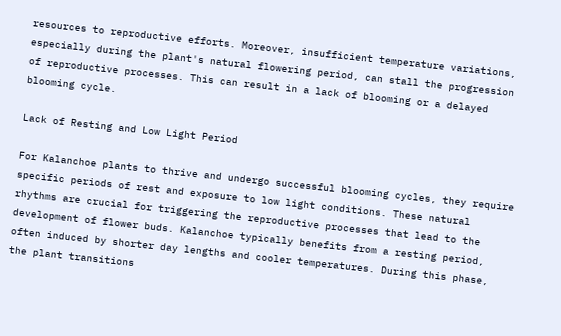resources to reproductive efforts. Moreover, insufficient temperature variations, especially during the plant's natural flowering period, can stall the progression of reproductive processes. This can result in a lack of blooming or a delayed blooming cycle.

Lack of Resting and Low Light Period

For Kalanchoe plants to thrive and undergo successful blooming cycles, they require specific periods of rest and exposure to low light conditions. These natural rhythms are crucial for triggering the reproductive processes that lead to the development of flower buds. Kalanchoe typically benefits from a resting period, often induced by shorter day lengths and cooler temperatures. During this phase, the plant transitions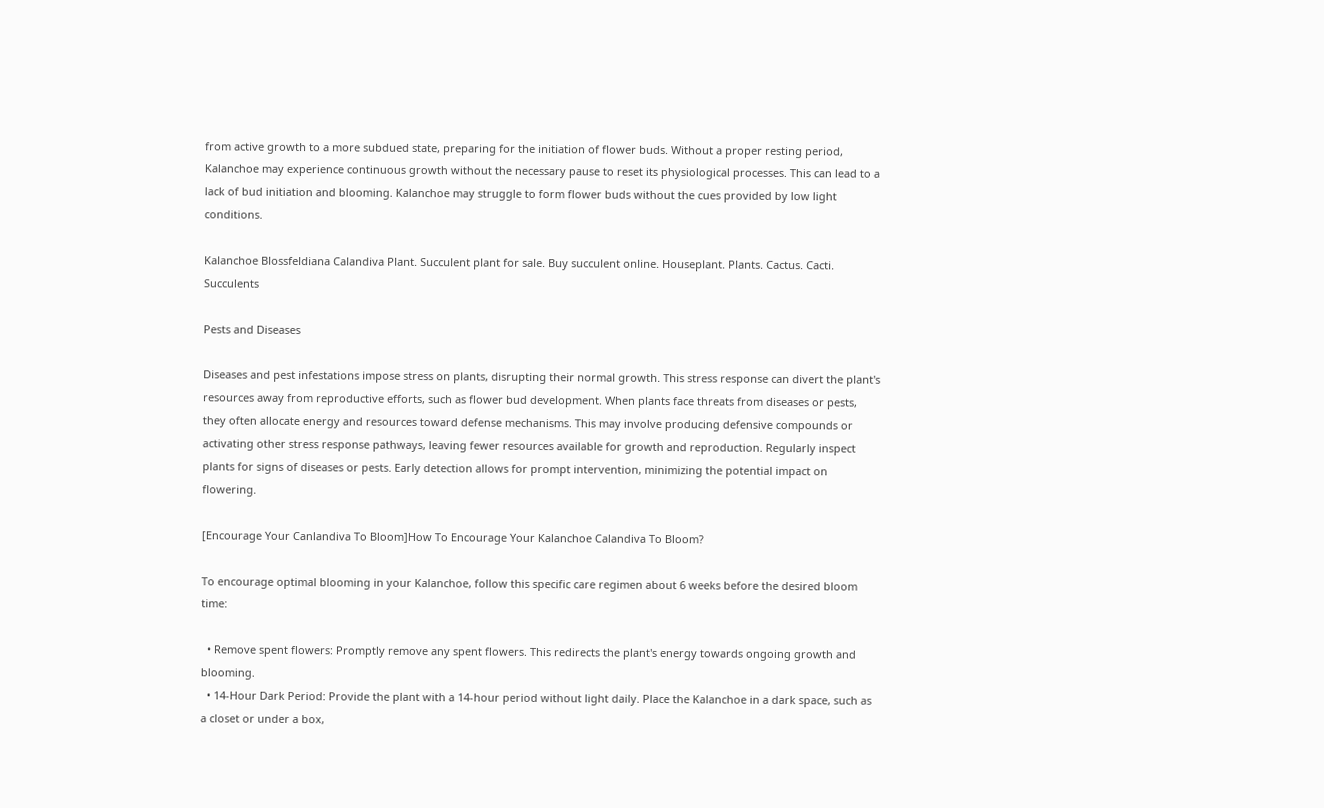from active growth to a more subdued state, preparing for the initiation of flower buds. Without a proper resting period, Kalanchoe may experience continuous growth without the necessary pause to reset its physiological processes. This can lead to a lack of bud initiation and blooming. Kalanchoe may struggle to form flower buds without the cues provided by low light conditions.

Kalanchoe Blossfeldiana Calandiva Plant. Succulent plant for sale. Buy succulent online. Houseplant. Plants. Cactus. Cacti. Succulents

Pests and Diseases

Diseases and pest infestations impose stress on plants, disrupting their normal growth. This stress response can divert the plant's resources away from reproductive efforts, such as flower bud development. When plants face threats from diseases or pests, they often allocate energy and resources toward defense mechanisms. This may involve producing defensive compounds or activating other stress response pathways, leaving fewer resources available for growth and reproduction. Regularly inspect plants for signs of diseases or pests. Early detection allows for prompt intervention, minimizing the potential impact on flowering.

[Encourage Your Canlandiva To Bloom]How To Encourage Your Kalanchoe Calandiva To Bloom?

To encourage optimal blooming in your Kalanchoe, follow this specific care regimen about 6 weeks before the desired bloom time:

  • Remove spent flowers: Promptly remove any spent flowers. This redirects the plant's energy towards ongoing growth and blooming.
  • 14-Hour Dark Period: Provide the plant with a 14-hour period without light daily. Place the Kalanchoe in a dark space, such as a closet or under a box,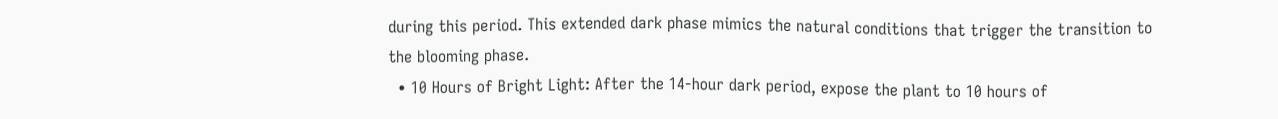during this period. This extended dark phase mimics the natural conditions that trigger the transition to the blooming phase.
  • 10 Hours of Bright Light: After the 14-hour dark period, expose the plant to 10 hours of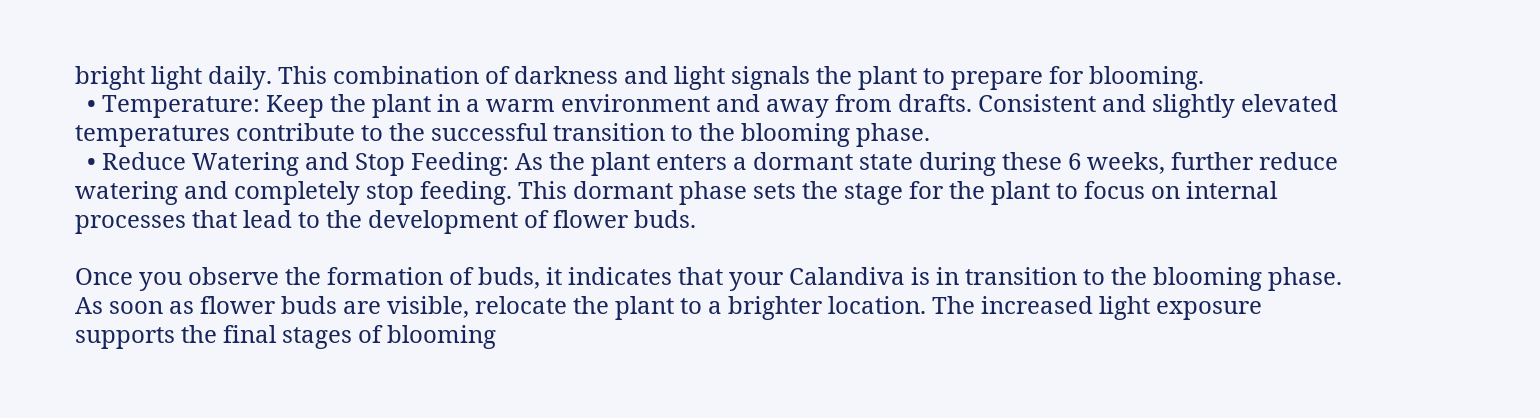bright light daily. This combination of darkness and light signals the plant to prepare for blooming.
  • Temperature: Keep the plant in a warm environment and away from drafts. Consistent and slightly elevated temperatures contribute to the successful transition to the blooming phase.
  • Reduce Watering and Stop Feeding: As the plant enters a dormant state during these 6 weeks, further reduce watering and completely stop feeding. This dormant phase sets the stage for the plant to focus on internal processes that lead to the development of flower buds.

Once you observe the formation of buds, it indicates that your Calandiva is in transition to the blooming phase. As soon as flower buds are visible, relocate the plant to a brighter location. The increased light exposure supports the final stages of blooming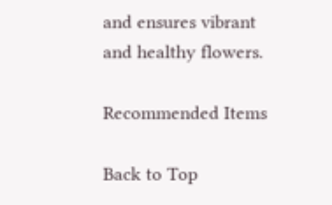and ensures vibrant and healthy flowers.

Recommended Items

Back to Top